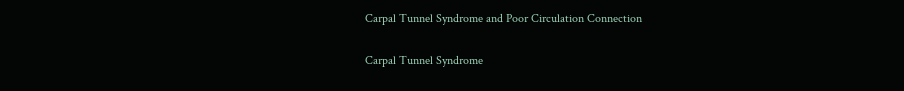Carpal Tunnel Syndrome and Poor Circulation Connection

Carpal Tunnel Syndrome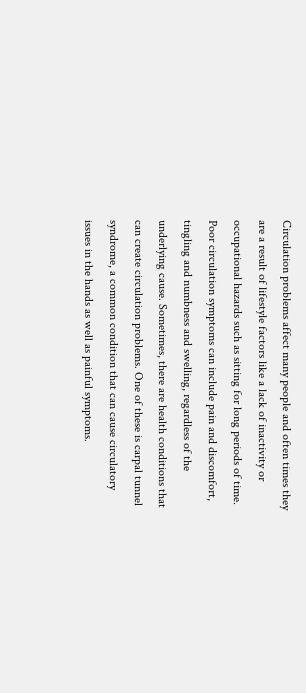Circulation problems affect many people and often times they are a result of lifestyle factors like a lack of inactivity or occupational hazards such as sitting for long periods of time. Poor circulation symptoms can include pain and discomfort, tingling and numbness and swelling, regardless of the underlying cause. Sometimes, there are health conditions that can create circulation problems. One of these is carpal tunnel syndrome, a common condition that can cause circulatory issues in the hands as well as painful symptoms.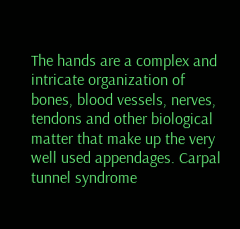The hands are a complex and intricate organization of bones, blood vessels, nerves, tendons and other biological matter that make up the very well used appendages. Carpal tunnel syndrome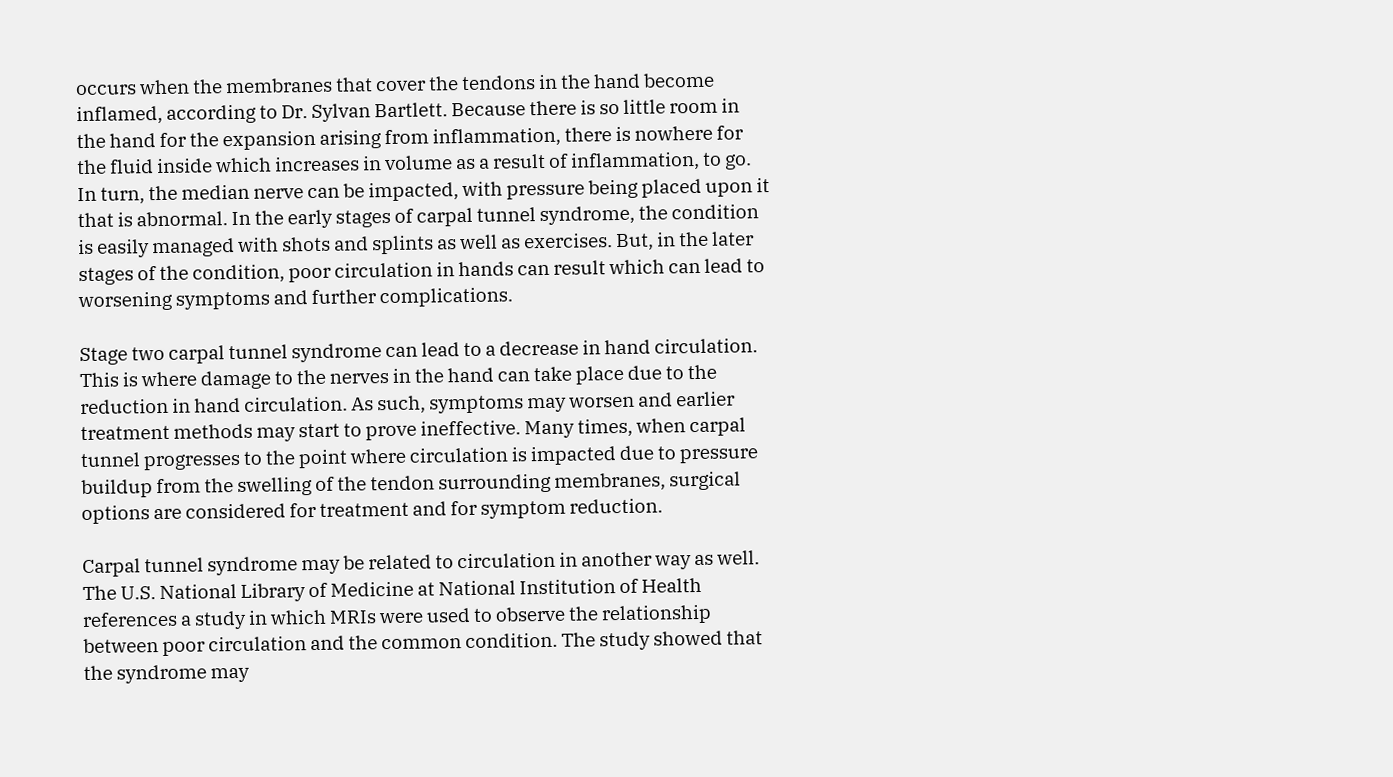occurs when the membranes that cover the tendons in the hand become inflamed, according to Dr. Sylvan Bartlett. Because there is so little room in the hand for the expansion arising from inflammation, there is nowhere for the fluid inside which increases in volume as a result of inflammation, to go. In turn, the median nerve can be impacted, with pressure being placed upon it that is abnormal. In the early stages of carpal tunnel syndrome, the condition is easily managed with shots and splints as well as exercises. But, in the later stages of the condition, poor circulation in hands can result which can lead to worsening symptoms and further complications.

Stage two carpal tunnel syndrome can lead to a decrease in hand circulation. This is where damage to the nerves in the hand can take place due to the reduction in hand circulation. As such, symptoms may worsen and earlier treatment methods may start to prove ineffective. Many times, when carpal tunnel progresses to the point where circulation is impacted due to pressure buildup from the swelling of the tendon surrounding membranes, surgical options are considered for treatment and for symptom reduction.

Carpal tunnel syndrome may be related to circulation in another way as well. The U.S. National Library of Medicine at National Institution of Health references a study in which MRIs were used to observe the relationship between poor circulation and the common condition. The study showed that the syndrome may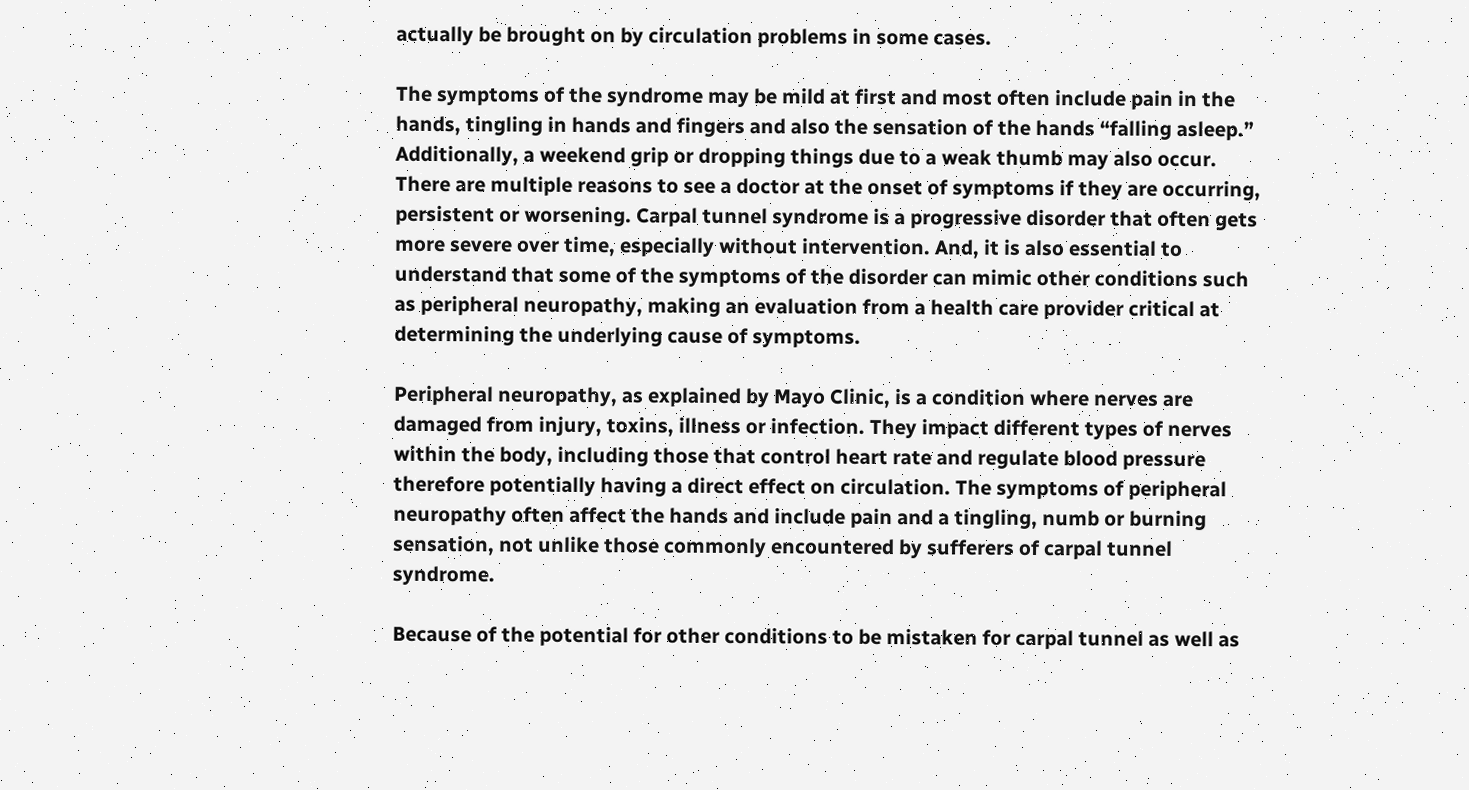actually be brought on by circulation problems in some cases.

The symptoms of the syndrome may be mild at first and most often include pain in the hands, tingling in hands and fingers and also the sensation of the hands “falling asleep.” Additionally, a weekend grip or dropping things due to a weak thumb may also occur. There are multiple reasons to see a doctor at the onset of symptoms if they are occurring, persistent or worsening. Carpal tunnel syndrome is a progressive disorder that often gets more severe over time, especially without intervention. And, it is also essential to understand that some of the symptoms of the disorder can mimic other conditions such as peripheral neuropathy, making an evaluation from a health care provider critical at determining the underlying cause of symptoms.

Peripheral neuropathy, as explained by Mayo Clinic, is a condition where nerves are damaged from injury, toxins, illness or infection. They impact different types of nerves within the body, including those that control heart rate and regulate blood pressure therefore potentially having a direct effect on circulation. The symptoms of peripheral neuropathy often affect the hands and include pain and a tingling, numb or burning sensation, not unlike those commonly encountered by sufferers of carpal tunnel syndrome.

Because of the potential for other conditions to be mistaken for carpal tunnel as well as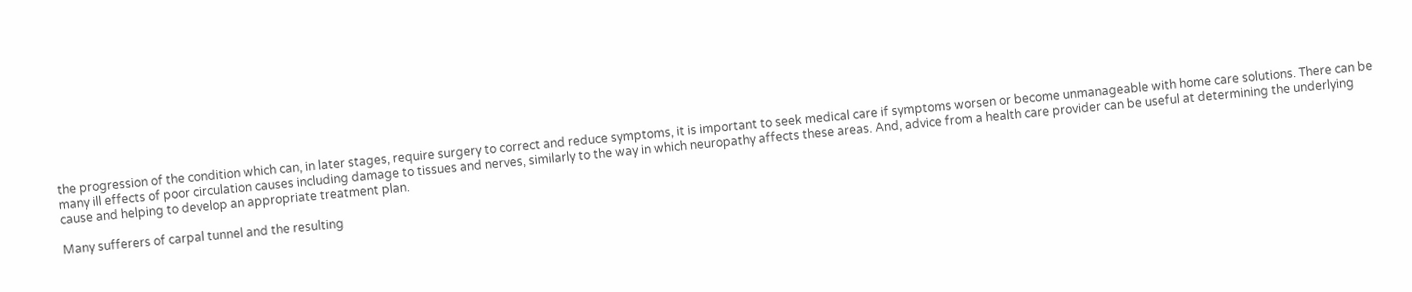the progression of the condition which can, in later stages, require surgery to correct and reduce symptoms, it is important to seek medical care if symptoms worsen or become unmanageable with home care solutions. There can be many ill effects of poor circulation causes including damage to tissues and nerves, similarly to the way in which neuropathy affects these areas. And, advice from a health care provider can be useful at determining the underlying cause and helping to develop an appropriate treatment plan.

Many sufferers of carpal tunnel and the resulting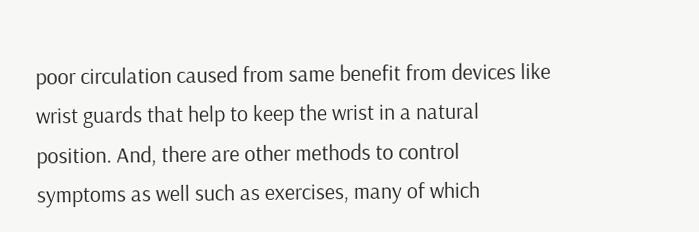poor circulation caused from same benefit from devices like wrist guards that help to keep the wrist in a natural position. And, there are other methods to control symptoms as well such as exercises, many of which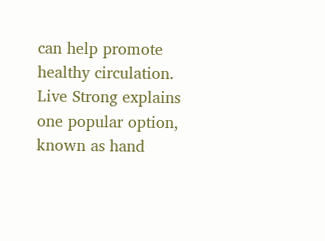can help promote healthy circulation. Live Strong explains one popular option, known as hand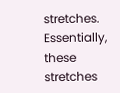stretches. Essentially, these stretches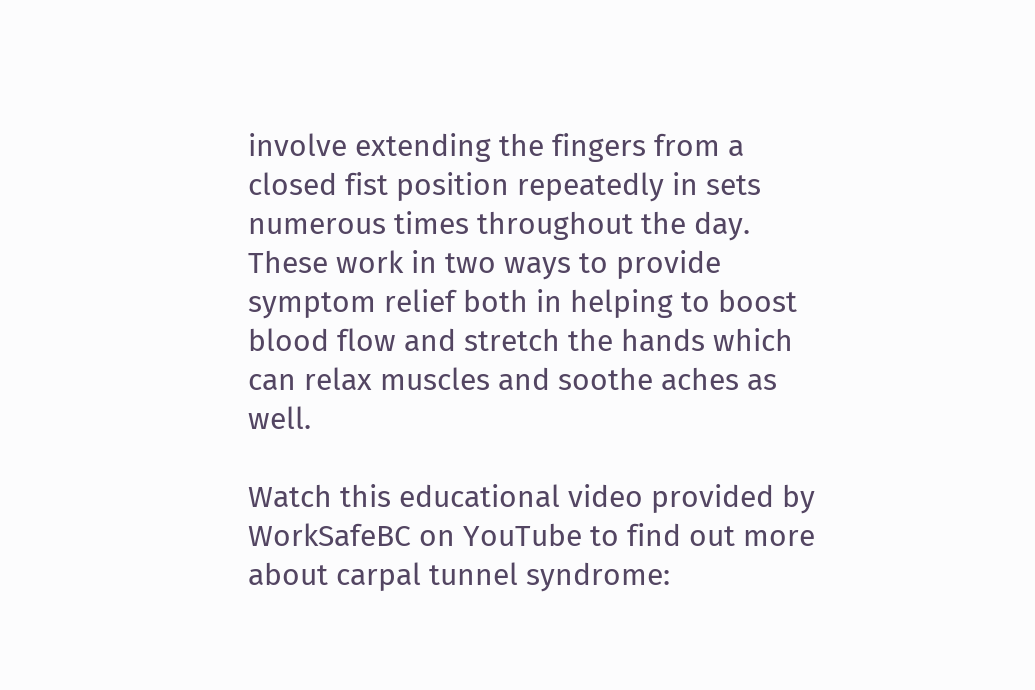involve extending the fingers from a closed fist position repeatedly in sets numerous times throughout the day. These work in two ways to provide symptom relief both in helping to boost blood flow and stretch the hands which can relax muscles and soothe aches as well.

Watch this educational video provided by WorkSafeBC on YouTube to find out more about carpal tunnel syndrome: